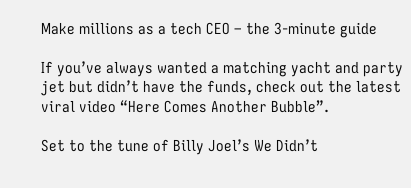Make millions as a tech CEO – the 3-minute guide

If you’ve always wanted a matching yacht and party jet but didn’t have the funds, check out the latest viral video “Here Comes Another Bubble”.

Set to the tune of Billy Joel’s We Didn’t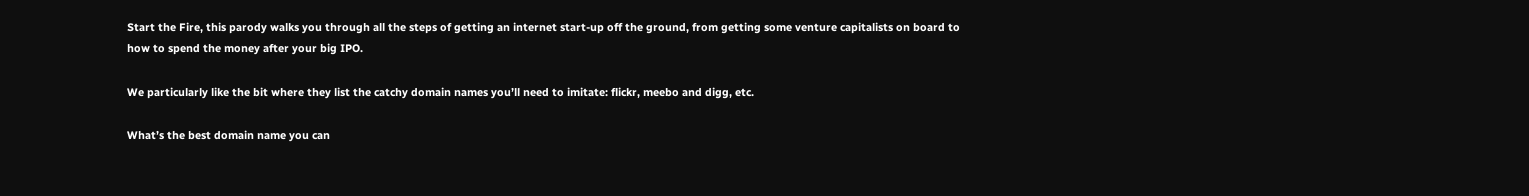Start the Fire, this parody walks you through all the steps of getting an internet start-up off the ground, from getting some venture capitalists on board to how to spend the money after your big IPO.

We particularly like the bit where they list the catchy domain names you’ll need to imitate: flickr, meebo and digg, etc.

What’s the best domain name you can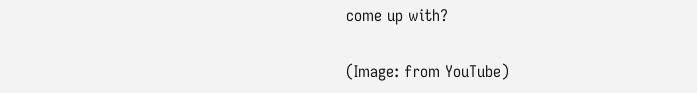come up with?

(Image: from YouTube)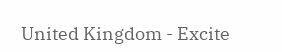United Kingdom - Excite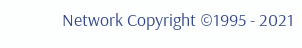Network Copyright ©1995 - 2021